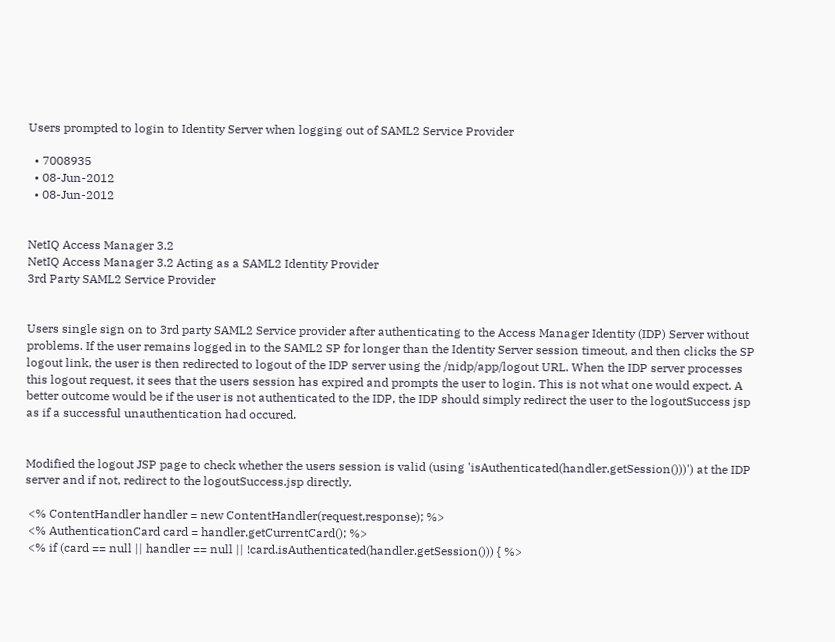Users prompted to login to Identity Server when logging out of SAML2 Service Provider

  • 7008935
  • 08-Jun-2012
  • 08-Jun-2012


NetIQ Access Manager 3.2
NetIQ Access Manager 3.2 Acting as a SAML2 Identity Provider
3rd Party SAML2 Service Provider


Users single sign on to 3rd party SAML2 Service provider after authenticating to the Access Manager Identity (IDP) Server without problems. If the user remains logged in to the SAML2 SP for longer than the Identity Server session timeout, and then clicks the SP logout link, the user is then redirected to logout of the IDP server using the /nidp/app/logout URL. When the IDP server processes this logout request, it sees that the users session has expired and prompts the user to login. This is not what one would expect. A better outcome would be if the user is not authenticated to the IDP, the IDP should simply redirect the user to the logoutSuccess jsp as if a successful unauthentication had occured.


Modified the logout JSP page to check whether the users session is valid (using 'isAuthenticated(handler.getSession()))') at the IDP server and if not, redirect to the logoutSuccess.jsp directly.

 <% ContentHandler handler = new ContentHandler(request,response); %>
 <% AuthenticationCard card = handler.getCurrentCard(); %>
 <% if (card == null || handler == null || !card.isAuthenticated(handler.getSession())) { %>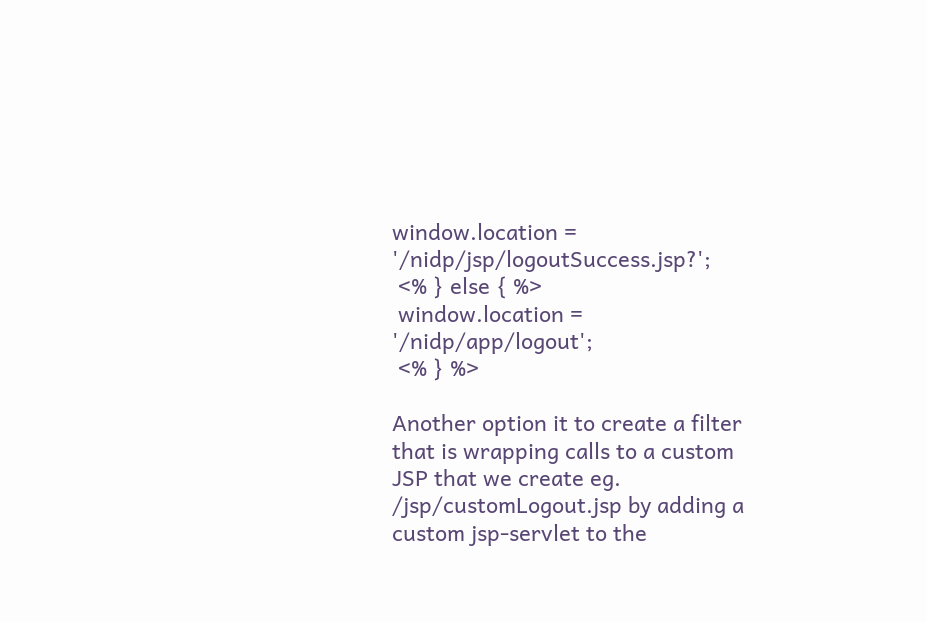window.location = '/nidp/jsp/logoutSuccess.jsp?';
 <% } else { %>
 window.location = '/nidp/app/logout';
 <% } %>

Another option it to create a filter that is wrapping calls to a custom JSP that we create eg. /jsp/customLogout.jsp by adding a custom jsp-servlet to the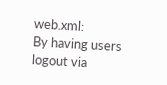web.xml:
By having users logout via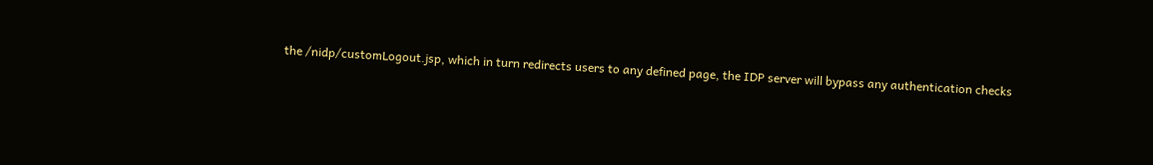the /nidp/customLogout.jsp, which in turn redirects users to any defined page, the IDP server will bypass any authentication checks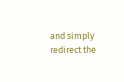and simply redirect the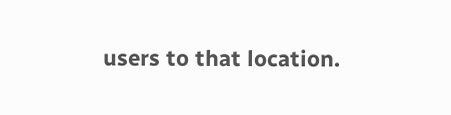users to that location.